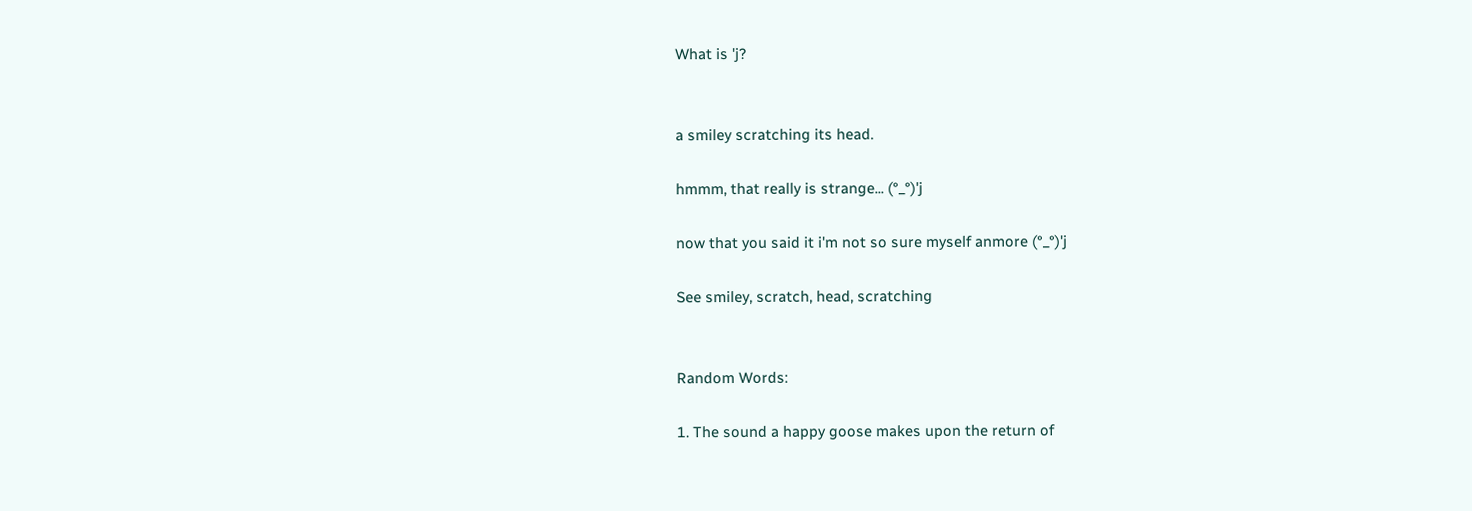What is 'j?


a smiley scratching its head.

hmmm, that really is strange... (°_°)'j

now that you said it i'm not so sure myself anmore (°_°)'j

See smiley, scratch, head, scratching


Random Words:

1. The sound a happy goose makes upon the return of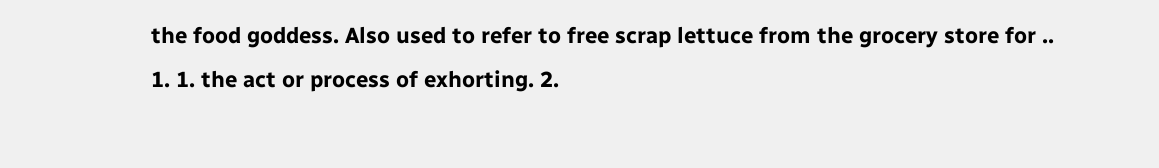the food goddess. Also used to refer to free scrap lettuce from the grocery store for ..
1. 1. the act or process of exhorting. 2.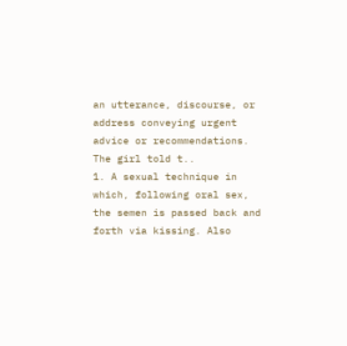an utterance, discourse, or address conveying urgent advice or recommendations. The girl told t..
1. A sexual technique in which, following oral sex, the semen is passed back and forth via kissing. Also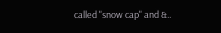called "snow cap" and &..